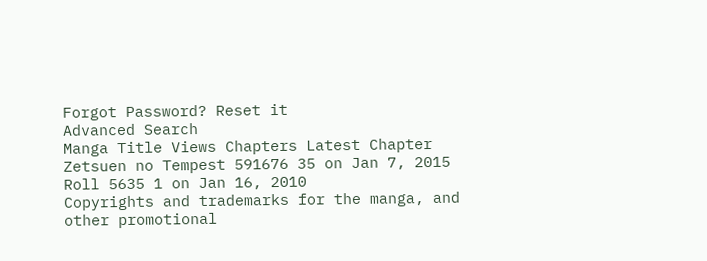Forgot Password? Reset it
Advanced Search
Manga Title Views Chapters Latest Chapter
Zetsuen no Tempest 591676 35 on Jan 7, 2015
Roll 5635 1 on Jan 16, 2010
Copyrights and trademarks for the manga, and other promotional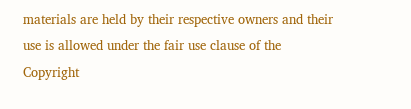materials are held by their respective owners and their use is allowed under the fair use clause of the Copyright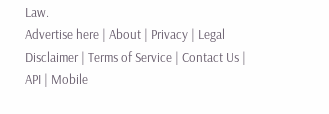Law.
Advertise here | About | Privacy | Legal Disclaimer | Terms of Service | Contact Us | API | Mobile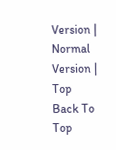Version | Normal Version | Top
Back To Top